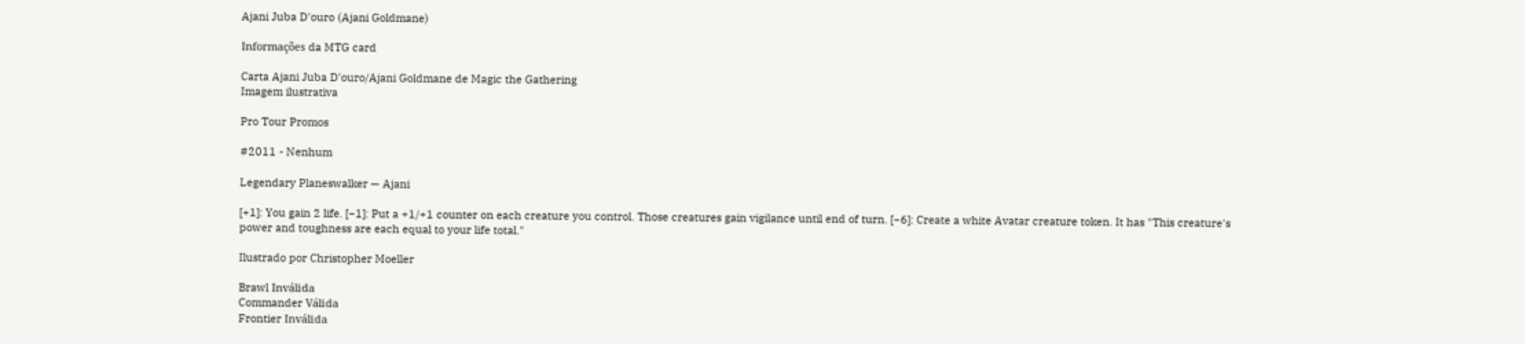Ajani Juba D'ouro (Ajani Goldmane)

Informações da MTG card

Carta Ajani Juba D'ouro/Ajani Goldmane de Magic the Gathering
Imagem ilustrativa

Pro Tour Promos

#2011 - Nenhum

Legendary Planeswalker — Ajani

[+1]: You gain 2 life. [−1]: Put a +1/+1 counter on each creature you control. Those creatures gain vigilance until end of turn. [−6]: Create a white Avatar creature token. It has "This creature's power and toughness are each equal to your life total."

Ilustrado por Christopher Moeller

Brawl Inválida
Commander Válida
Frontier Inválida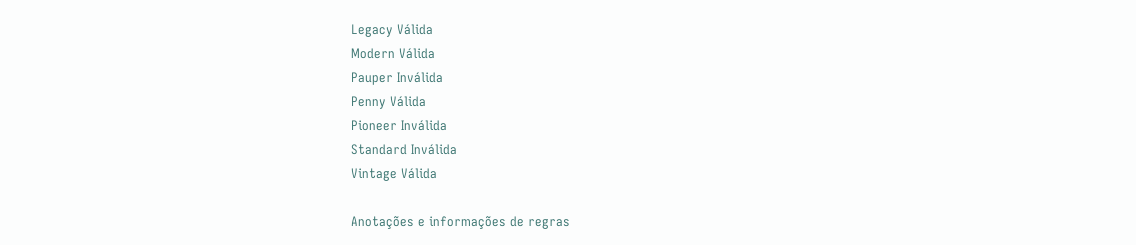Legacy Válida
Modern Válida
Pauper Inválida
Penny Válida
Pioneer Inválida
Standard Inválida
Vintage Válida

Anotações e informações de regras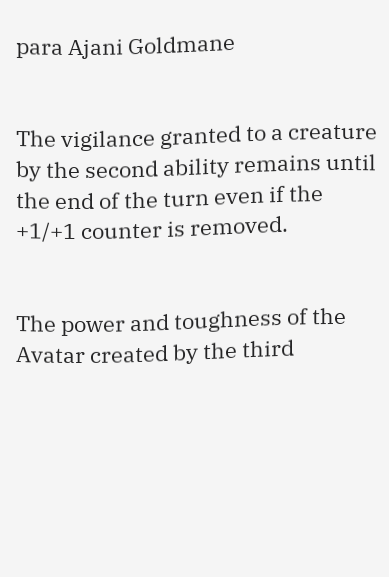para Ajani Goldmane


The vigilance granted to a creature by the second ability remains until the end of the turn even if the +1/+1 counter is removed.


The power and toughness of the Avatar created by the third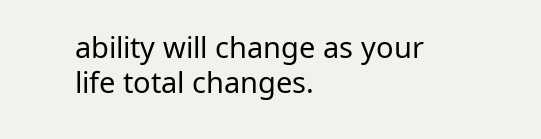ability will change as your life total changes.